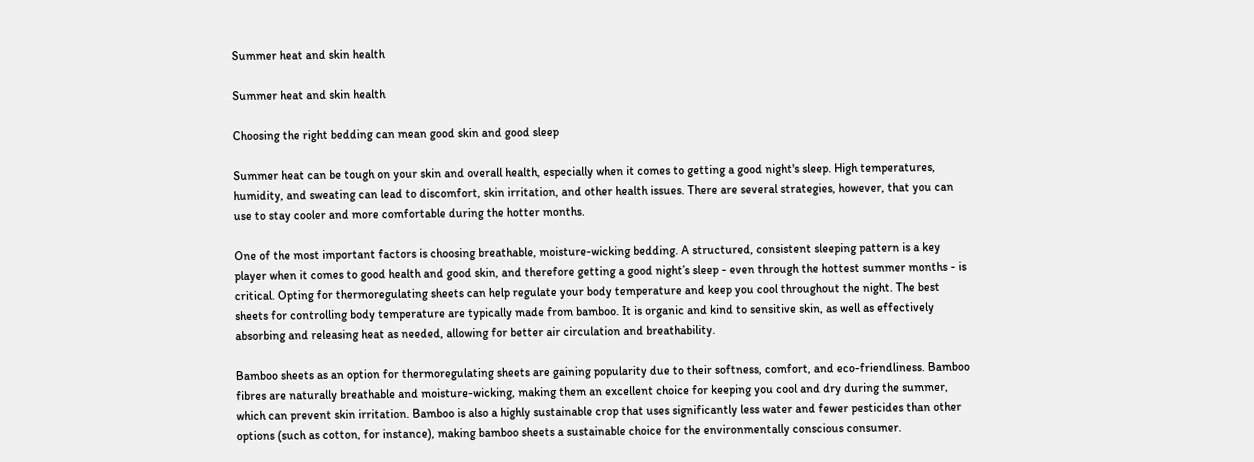Summer heat and skin health

Summer heat and skin health

Choosing the right bedding can mean good skin and good sleep

Summer heat can be tough on your skin and overall health, especially when it comes to getting a good night's sleep. High temperatures, humidity, and sweating can lead to discomfort, skin irritation, and other health issues. There are several strategies, however, that you can use to stay cooler and more comfortable during the hotter months.

One of the most important factors is choosing breathable, moisture-wicking bedding. A structured, consistent sleeping pattern is a key player when it comes to good health and good skin, and therefore getting a good night’s sleep - even through the hottest summer months - is critical. Opting for thermoregulating sheets can help regulate your body temperature and keep you cool throughout the night. The best sheets for controlling body temperature are typically made from bamboo. It is organic and kind to sensitive skin, as well as effectively absorbing and releasing heat as needed, allowing for better air circulation and breathability.

Bamboo sheets as an option for thermoregulating sheets are gaining popularity due to their softness, comfort, and eco-friendliness. Bamboo fibres are naturally breathable and moisture-wicking, making them an excellent choice for keeping you cool and dry during the summer, which can prevent skin irritation. Bamboo is also a highly sustainable crop that uses significantly less water and fewer pesticides than other options (such as cotton, for instance), making bamboo sheets a sustainable choice for the environmentally conscious consumer.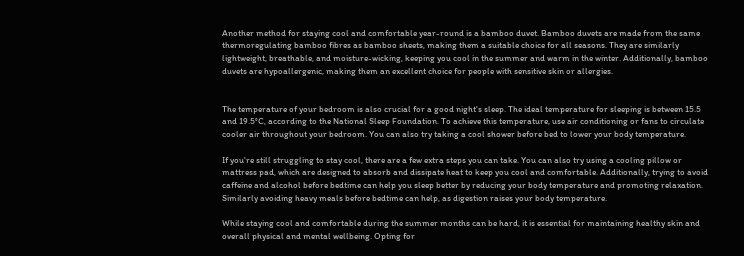Another method for staying cool and comfortable year-round is a bamboo duvet. Bamboo duvets are made from the same thermoregulating bamboo fibres as bamboo sheets, making them a suitable choice for all seasons. They are similarly lightweight, breathable, and moisture-wicking, keeping you cool in the summer and warm in the winter. Additionally, bamboo duvets are hypoallergenic, making them an excellent choice for people with sensitive skin or allergies.


The temperature of your bedroom is also crucial for a good night's sleep. The ideal temperature for sleeping is between 15.5 and 19.5°C, according to the National Sleep Foundation. To achieve this temperature, use air conditioning or fans to circulate cooler air throughout your bedroom. You can also try taking a cool shower before bed to lower your body temperature.

If you're still struggling to stay cool, there are a few extra steps you can take. You can also try using a cooling pillow or mattress pad, which are designed to absorb and dissipate heat to keep you cool and comfortable. Additionally, trying to avoid caffeine and alcohol before bedtime can help you sleep better by reducing your body temperature and promoting relaxation. Similarly avoiding heavy meals before bedtime can help, as digestion raises your body temperature.

While staying cool and comfortable during the summer months can be hard, it is essential for maintaining healthy skin and overall physical and mental wellbeing. Opting for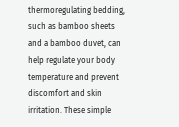thermoregulating bedding, such as bamboo sheets and a bamboo duvet, can help regulate your body temperature and prevent discomfort and skin irritation. These simple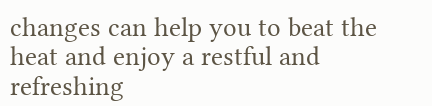changes can help you to beat the heat and enjoy a restful and refreshing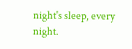night's sleep, every night.